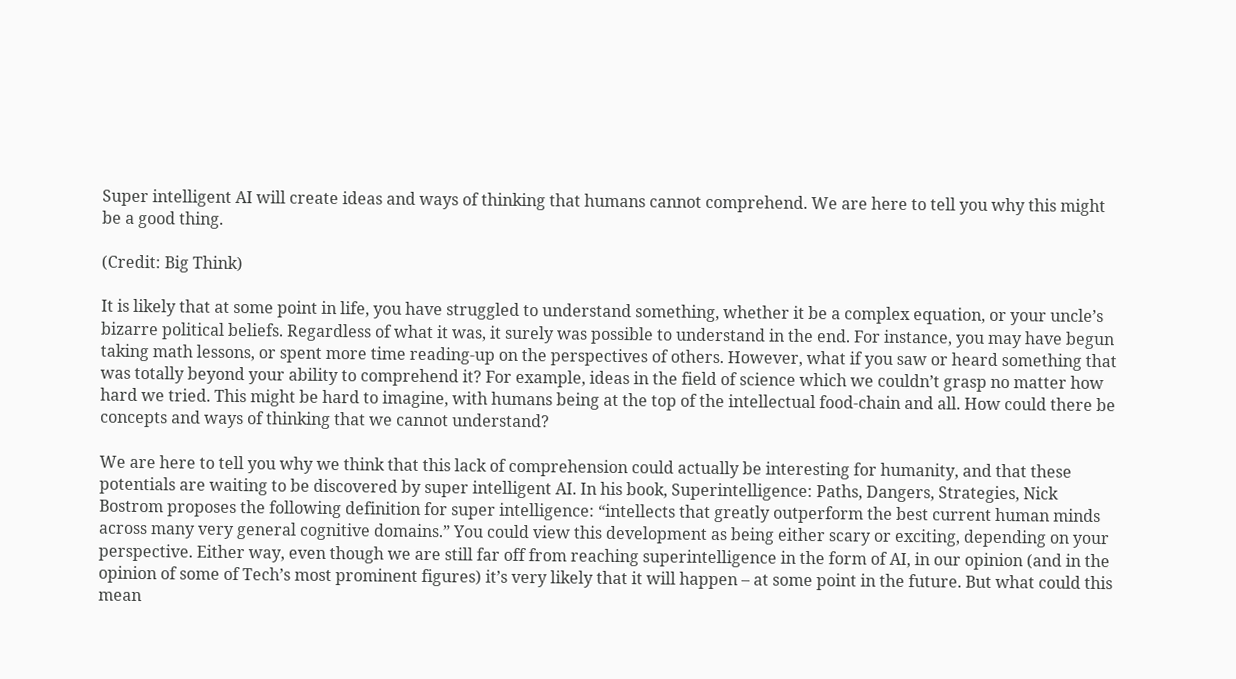Super intelligent AI will create ideas and ways of thinking that humans cannot comprehend. We are here to tell you why this might be a good thing.

(Credit: Big Think)

It is likely that at some point in life, you have struggled to understand something, whether it be a complex equation, or your uncle’s bizarre political beliefs. Regardless of what it was, it surely was possible to understand in the end. For instance, you may have begun taking math lessons, or spent more time reading-up on the perspectives of others. However, what if you saw or heard something that was totally beyond your ability to comprehend it? For example, ideas in the field of science which we couldn’t grasp no matter how hard we tried. This might be hard to imagine, with humans being at the top of the intellectual food-chain and all. How could there be concepts and ways of thinking that we cannot understand?

We are here to tell you why we think that this lack of comprehension could actually be interesting for humanity, and that these potentials are waiting to be discovered by super intelligent AI. In his book, Superintelligence: Paths, Dangers, Strategies, Nick Bostrom proposes the following definition for super intelligence: “intellects that greatly outperform the best current human minds across many very general cognitive domains.” You could view this development as being either scary or exciting, depending on your perspective. Either way, even though we are still far off from reaching superintelligence in the form of AI, in our opinion (and in the opinion of some of Tech’s most prominent figures) it’s very likely that it will happen – at some point in the future. But what could this mean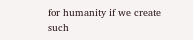for humanity if we create such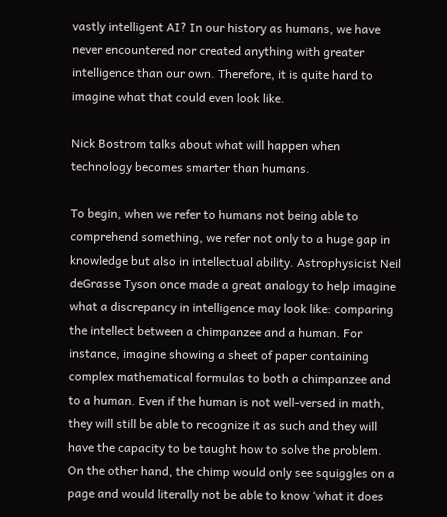vastly intelligent AI? In our history as humans, we have never encountered nor created anything with greater intelligence than our own. Therefore, it is quite hard to imagine what that could even look like.

Nick Bostrom talks about what will happen when technology becomes smarter than humans.

To begin, when we refer to humans not being able to comprehend something, we refer not only to a huge gap in knowledge but also in intellectual ability. Astrophysicist Neil deGrasse Tyson once made a great analogy to help imagine what a discrepancy in intelligence may look like: comparing the intellect between a chimpanzee and a human. For instance, imagine showing a sheet of paper containing complex mathematical formulas to both a chimpanzee and to a human. Even if the human is not well-versed in math, they will still be able to recognize it as such and they will have the capacity to be taught how to solve the problem. On the other hand, the chimp would only see squiggles on a page and would literally not be able to know ‘what it does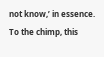not know,’ in essence. To the chimp, this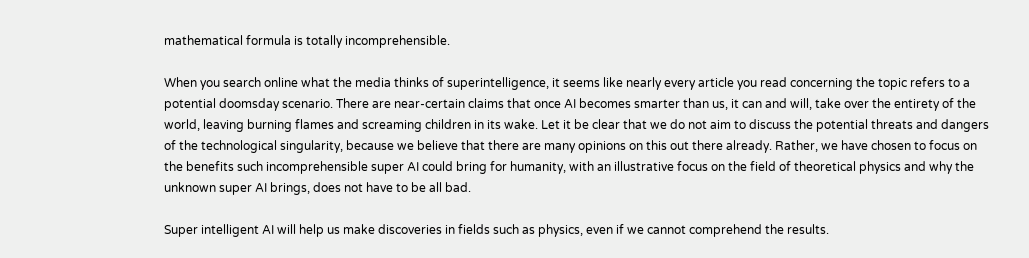mathematical formula is totally incomprehensible.

When you search online what the media thinks of superintelligence, it seems like nearly every article you read concerning the topic refers to a potential doomsday scenario. There are near-certain claims that once AI becomes smarter than us, it can and will, take over the entirety of the world, leaving burning flames and screaming children in its wake. Let it be clear that we do not aim to discuss the potential threats and dangers of the technological singularity, because we believe that there are many opinions on this out there already. Rather, we have chosen to focus on the benefits such incomprehensible super AI could bring for humanity, with an illustrative focus on the field of theoretical physics and why the unknown super AI brings, does not have to be all bad.

Super intelligent AI will help us make discoveries in fields such as physics, even if we cannot comprehend the results.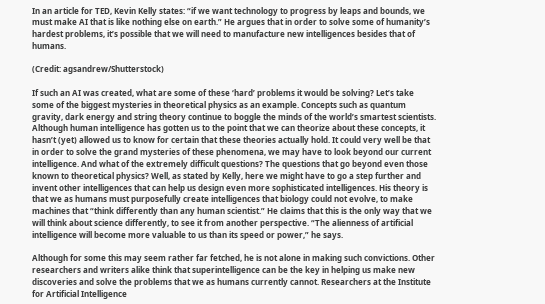In an article for TED, Kevin Kelly states: “if we want technology to progress by leaps and bounds, we must make AI that is like nothing else on earth.” He argues that in order to solve some of humanity’s hardest problems, it’s possible that we will need to manufacture new intelligences besides that of humans.

(Credit: agsandrew/Shutterstock)

If such an AI was created, what are some of these ‘hard’ problems it would be solving? Let’s take some of the biggest mysteries in theoretical physics as an example. Concepts such as quantum gravity, dark energy and string theory continue to boggle the minds of the world’s smartest scientists. Although human intelligence has gotten us to the point that we can theorize about these concepts, it hasn’t (yet) allowed us to know for certain that these theories actually hold. It could very well be that in order to solve the grand mysteries of these phenomena, we may have to look beyond our current intelligence. And what of the extremely difficult questions? The questions that go beyond even those known to theoretical physics? Well, as stated by Kelly, here we might have to go a step further and invent other intelligences that can help us design even more sophisticated intelligences. His theory is that we as humans must purposefully create intelligences that biology could not evolve, to make machines that “think differently than any human scientist.” He claims that this is the only way that we will think about science differently, to see it from another perspective. “The alienness of artificial intelligence will become more valuable to us than its speed or power,” he says.

Although for some this may seem rather far fetched, he is not alone in making such convictions. Other researchers and writers alike think that superintelligence can be the key in helping us make new discoveries and solve the problems that we as humans currently cannot. Researchers at the Institute for Artificial Intelligence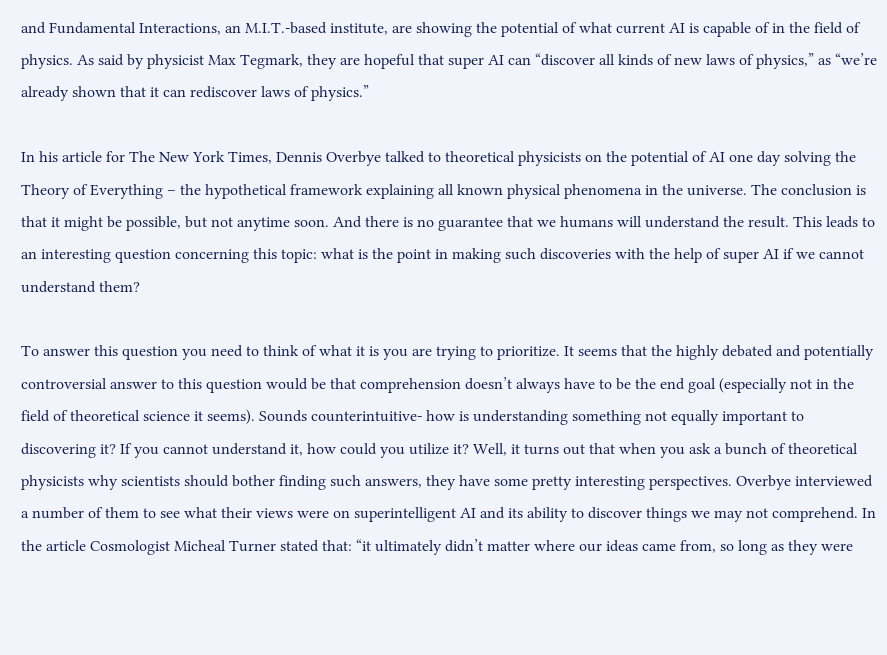and Fundamental Interactions, an M.I.T.-based institute, are showing the potential of what current AI is capable of in the field of physics. As said by physicist Max Tegmark, they are hopeful that super AI can “discover all kinds of new laws of physics,” as “we’re already shown that it can rediscover laws of physics.”

In his article for The New York Times, Dennis Overbye talked to theoretical physicists on the potential of AI one day solving the Theory of Everything – the hypothetical framework explaining all known physical phenomena in the universe. The conclusion is that it might be possible, but not anytime soon. And there is no guarantee that we humans will understand the result. This leads to an interesting question concerning this topic: what is the point in making such discoveries with the help of super AI if we cannot understand them?

To answer this question you need to think of what it is you are trying to prioritize. It seems that the highly debated and potentially controversial answer to this question would be that comprehension doesn’t always have to be the end goal (especially not in the field of theoretical science it seems). Sounds counterintuitive- how is understanding something not equally important to discovering it? If you cannot understand it, how could you utilize it? Well, it turns out that when you ask a bunch of theoretical physicists why scientists should bother finding such answers, they have some pretty interesting perspectives. Overbye interviewed a number of them to see what their views were on superintelligent AI and its ability to discover things we may not comprehend. In the article Cosmologist Micheal Turner stated that: “it ultimately didn’t matter where our ideas came from, so long as they were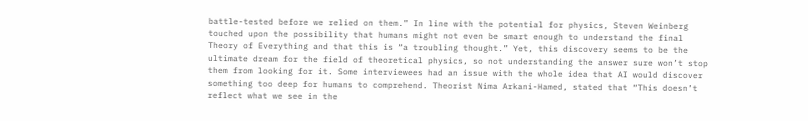battle-tested before we relied on them.” In line with the potential for physics, Steven Weinberg touched upon the possibility that humans might not even be smart enough to understand the final Theory of Everything and that this is “a troubling thought.” Yet, this discovery seems to be the ultimate dream for the field of theoretical physics, so not understanding the answer sure won’t stop them from looking for it. Some interviewees had an issue with the whole idea that AI would discover something too deep for humans to comprehend. Theorist Nima Arkani-Hamed, stated that “This doesn’t reflect what we see in the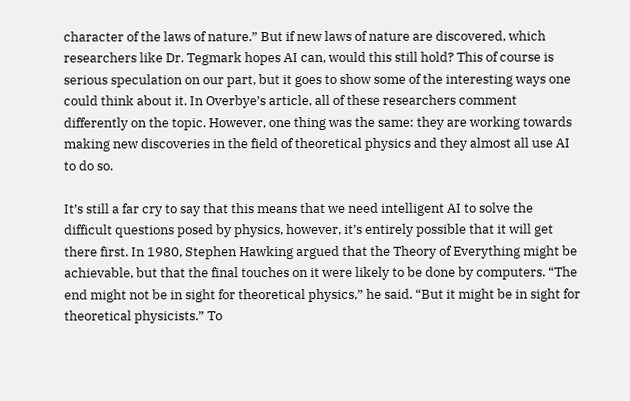character of the laws of nature.” But if new laws of nature are discovered, which researchers like Dr. Tegmark hopes AI can, would this still hold? This of course is serious speculation on our part, but it goes to show some of the interesting ways one could think about it. In Overbye’s article, all of these researchers comment differently on the topic. However, one thing was the same: they are working towards making new discoveries in the field of theoretical physics and they almost all use AI to do so.

It’s still a far cry to say that this means that we need intelligent AI to solve the difficult questions posed by physics, however, it’s entirely possible that it will get there first. In 1980, Stephen Hawking argued that the Theory of Everything might be achievable, but that the final touches on it were likely to be done by computers. “The end might not be in sight for theoretical physics,” he said. “But it might be in sight for theoretical physicists.” To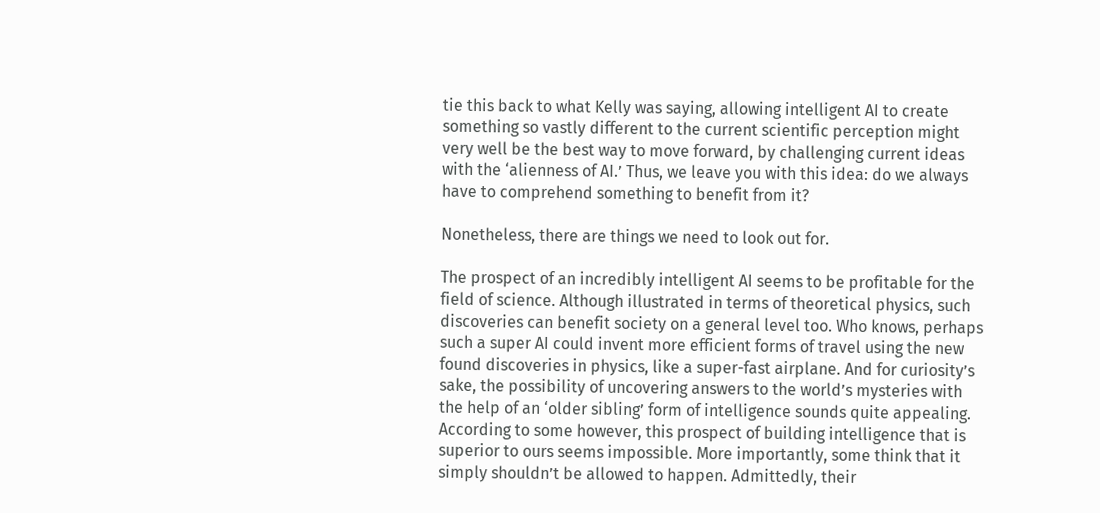tie this back to what Kelly was saying, allowing intelligent AI to create something so vastly different to the current scientific perception might very well be the best way to move forward, by challenging current ideas with the ‘alienness of AI.’ Thus, we leave you with this idea: do we always have to comprehend something to benefit from it?

Nonetheless, there are things we need to look out for.

The prospect of an incredibly intelligent AI seems to be profitable for the field of science. Although illustrated in terms of theoretical physics, such discoveries can benefit society on a general level too. Who knows, perhaps such a super AI could invent more efficient forms of travel using the new found discoveries in physics, like a super-fast airplane. And for curiosity’s sake, the possibility of uncovering answers to the world’s mysteries with the help of an ‘older sibling’ form of intelligence sounds quite appealing. According to some however, this prospect of building intelligence that is superior to ours seems impossible. More importantly, some think that it simply shouldn’t be allowed to happen. Admittedly, their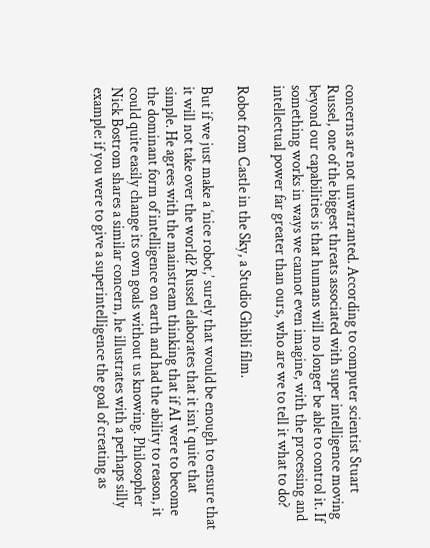concerns are not unwarranted. According to computer scientist Stuart Russel, one of the biggest threats associated with super intelligence moving beyond our capabilities is that humans will no longer be able to control it. If something works in ways we cannot even imagine, with the processing and intellectual power far greater than ours, who are we to tell it what to do?

Robot from Castle in the Sky, a Studio Ghibli film.

But if we just make a ‘nice robot,’ surely that would be enough to ensure that it will not take over the world? Russel elaborates that it isn’t quite that simple. He agrees with the mainstream thinking that if AI were to become the dominant form of intelligence on earth and had the ability to reason, it could quite easily change its own goals without us knowing. Philosopher Nick Bostrom shares a similar concern, he illustrates with a perhaps silly example: if you were to give a superintelligence the goal of creating as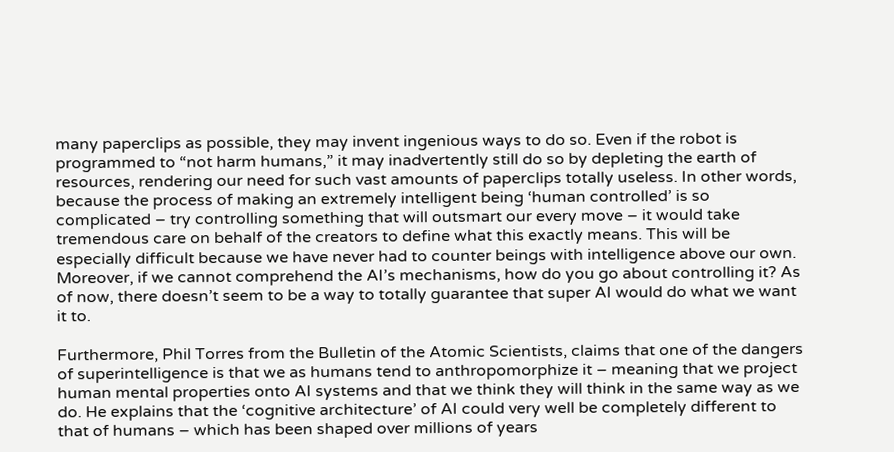many paperclips as possible, they may invent ingenious ways to do so. Even if the robot is programmed to “not harm humans,” it may inadvertently still do so by depleting the earth of resources, rendering our need for such vast amounts of paperclips totally useless. In other words, because the process of making an extremely intelligent being ‘human controlled’ is so complicated – try controlling something that will outsmart our every move – it would take tremendous care on behalf of the creators to define what this exactly means. This will be especially difficult because we have never had to counter beings with intelligence above our own. Moreover, if we cannot comprehend the AI’s mechanisms, how do you go about controlling it? As of now, there doesn’t seem to be a way to totally guarantee that super AI would do what we want it to.

Furthermore, Phil Torres from the Bulletin of the Atomic Scientists, claims that one of the dangers of superintelligence is that we as humans tend to anthropomorphize it – meaning that we project human mental properties onto AI systems and that we think they will think in the same way as we do. He explains that the ‘cognitive architecture’ of AI could very well be completely different to that of humans – which has been shaped over millions of years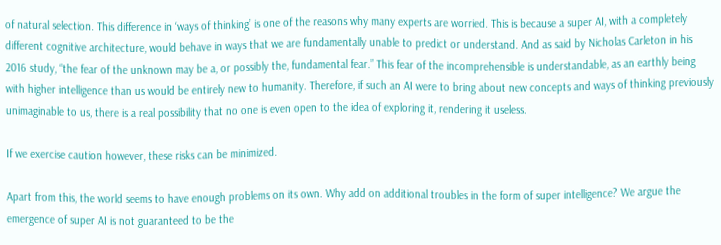of natural selection. This difference in ‘ways of thinking’ is one of the reasons why many experts are worried. This is because a super AI, with a completely different cognitive architecture, would behave in ways that we are fundamentally unable to predict or understand. And as said by Nicholas Carleton in his 2016 study, “the fear of the unknown may be a, or possibly the, fundamental fear.” This fear of the incomprehensible is understandable, as an earthly being with higher intelligence than us would be entirely new to humanity. Therefore, if such an AI were to bring about new concepts and ways of thinking previously unimaginable to us, there is a real possibility that no one is even open to the idea of exploring it, rendering it useless.

If we exercise caution however, these risks can be minimized.

Apart from this, the world seems to have enough problems on its own. Why add on additional troubles in the form of super intelligence? We argue the emergence of super AI is not guaranteed to be the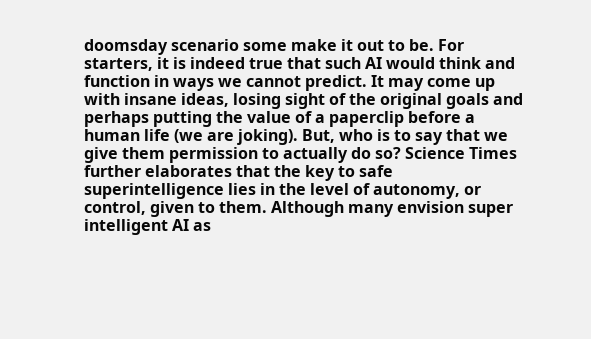doomsday scenario some make it out to be. For starters, it is indeed true that such AI would think and function in ways we cannot predict. It may come up with insane ideas, losing sight of the original goals and perhaps putting the value of a paperclip before a human life (we are joking). But, who is to say that we give them permission to actually do so? Science Times further elaborates that the key to safe superintelligence lies in the level of autonomy, or control, given to them. Although many envision super intelligent AI as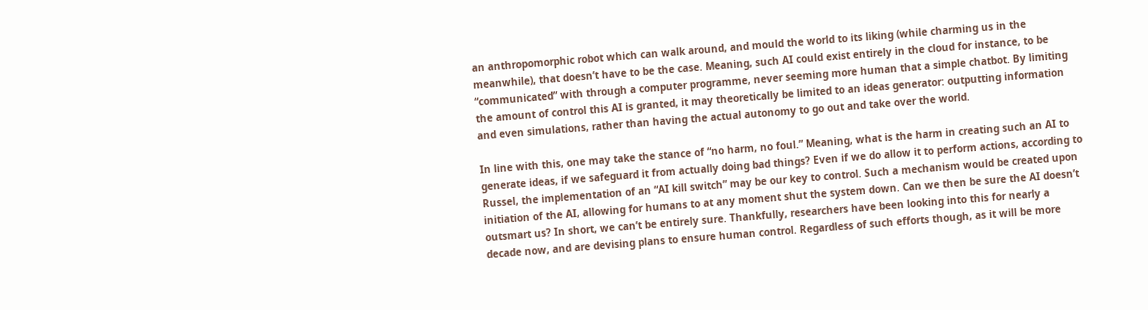an anthropomorphic robot which can walk around, and mould the world to its liking (while charming us in the meanwhile), that doesn’t have to be the case. Meaning, such AI could exist entirely in the cloud for instance, to be “communicated” with through a computer programme, never seeming more human that a simple chatbot. By limiting the amount of control this AI is granted, it may theoretically be limited to an ideas generator: outputting information and even simulations, rather than having the actual autonomy to go out and take over the world.

In line with this, one may take the stance of “no harm, no foul.” Meaning, what is the harm in creating such an AI to generate ideas, if we safeguard it from actually doing bad things? Even if we do allow it to perform actions, according to Russel, the implementation of an “AI kill switch” may be our key to control. Such a mechanism would be created upon initiation of the AI, allowing for humans to at any moment shut the system down. Can we then be sure the AI doesn’t outsmart us? In short, we can’t be entirely sure. Thankfully, researchers have been looking into this for nearly a decade now, and are devising plans to ensure human control. Regardless of such efforts though, as it will be more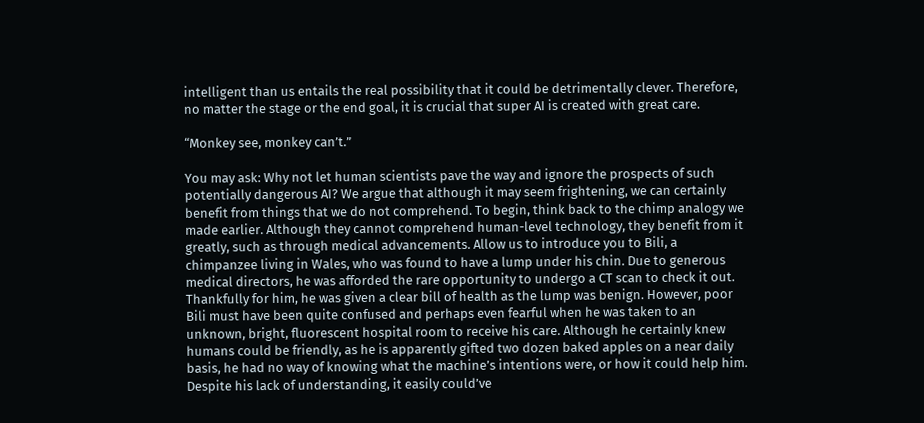intelligent than us entails the real possibility that it could be detrimentally clever. Therefore, no matter the stage or the end goal, it is crucial that super AI is created with great care.

“Monkey see, monkey can’t.”

You may ask: Why not let human scientists pave the way and ignore the prospects of such potentially dangerous AI? We argue that although it may seem frightening, we can certainly benefit from things that we do not comprehend. To begin, think back to the chimp analogy we made earlier. Although they cannot comprehend human-level technology, they benefit from it greatly, such as through medical advancements. Allow us to introduce you to Bili, a chimpanzee living in Wales, who was found to have a lump under his chin. Due to generous medical directors, he was afforded the rare opportunity to undergo a CT scan to check it out. Thankfully for him, he was given a clear bill of health as the lump was benign. However, poor Bili must have been quite confused and perhaps even fearful when he was taken to an unknown, bright, fluorescent hospital room to receive his care. Although he certainly knew humans could be friendly, as he is apparently gifted two dozen baked apples on a near daily basis, he had no way of knowing what the machine’s intentions were, or how it could help him. Despite his lack of understanding, it easily could’ve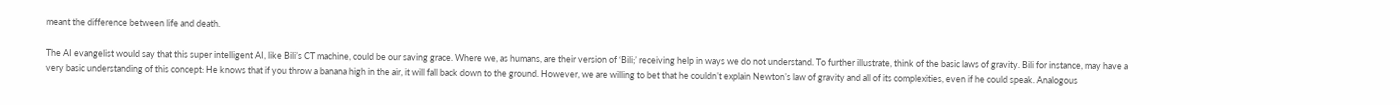meant the difference between life and death.

The AI evangelist would say that this super intelligent AI, like Bili’s CT machine, could be our saving grace. Where we, as humans, are their version of ‘Bili;’ receiving help in ways we do not understand. To further illustrate, think of the basic laws of gravity. Bili for instance, may have a very basic understanding of this concept: He knows that if you throw a banana high in the air, it will fall back down to the ground. However, we are willing to bet that he couldn’t explain Newton’s law of gravity and all of its complexities, even if he could speak. Analogous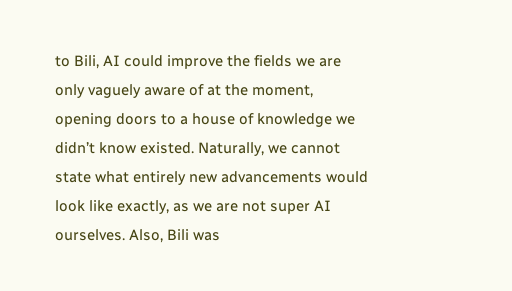to Bili, AI could improve the fields we are only vaguely aware of at the moment, opening doors to a house of knowledge we didn’t know existed. Naturally, we cannot state what entirely new advancements would look like exactly, as we are not super AI ourselves. Also, Bili was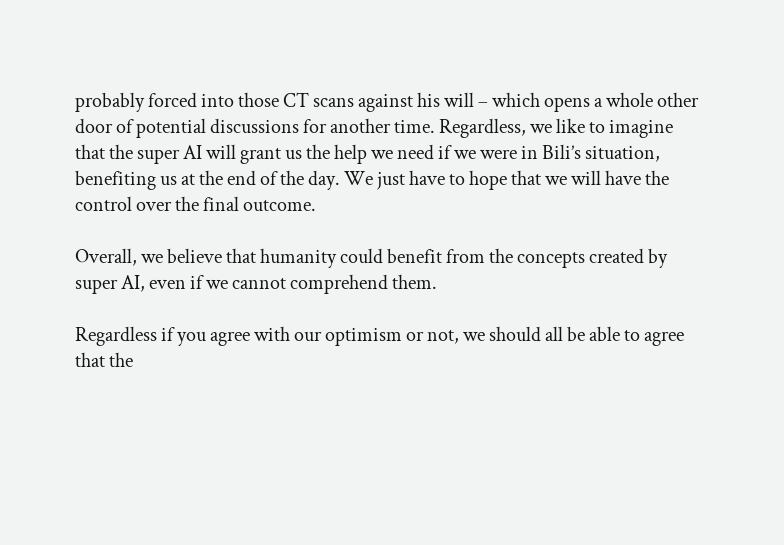probably forced into those CT scans against his will – which opens a whole other door of potential discussions for another time. Regardless, we like to imagine that the super AI will grant us the help we need if we were in Bili’s situation, benefiting us at the end of the day. We just have to hope that we will have the control over the final outcome.

Overall, we believe that humanity could benefit from the concepts created by super AI, even if we cannot comprehend them.

Regardless if you agree with our optimism or not, we should all be able to agree that the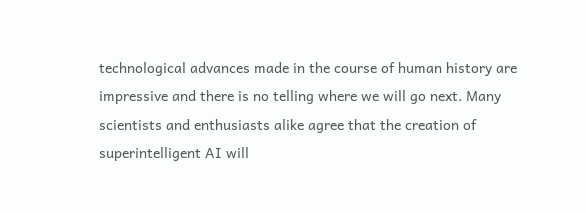technological advances made in the course of human history are impressive and there is no telling where we will go next. Many scientists and enthusiasts alike agree that the creation of superintelligent AI will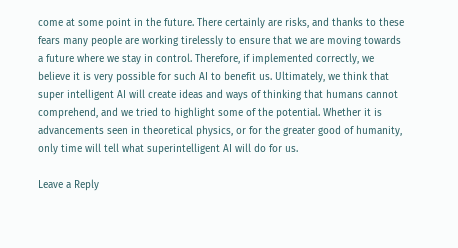come at some point in the future. There certainly are risks, and thanks to these fears many people are working tirelessly to ensure that we are moving towards a future where we stay in control. Therefore, if implemented correctly, we believe it is very possible for such AI to benefit us. Ultimately, we think that super intelligent AI will create ideas and ways of thinking that humans cannot comprehend, and we tried to highlight some of the potential. Whether it is advancements seen in theoretical physics, or for the greater good of humanity, only time will tell what superintelligent AI will do for us.

Leave a Reply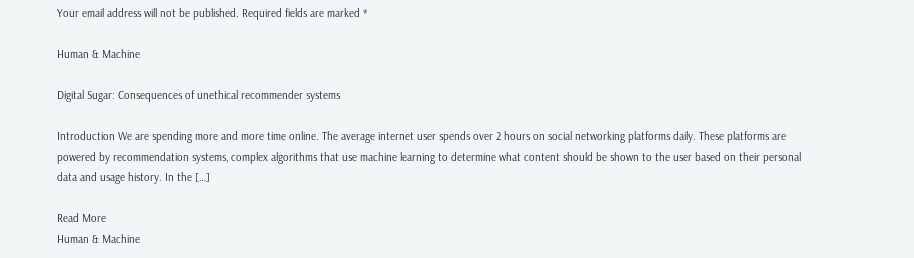Your email address will not be published. Required fields are marked *

Human & Machine

Digital Sugar: Consequences of unethical recommender systems

Introduction We are spending more and more time online. The average internet user spends over 2 hours on social networking platforms daily. These platforms are powered by recommendation systems, complex algorithms that use machine learning to determine what content should be shown to the user based on their personal data and usage history. In the […]

Read More
Human & Machine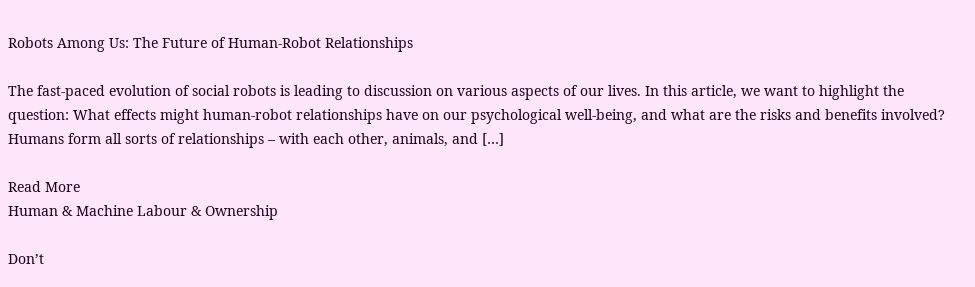Robots Among Us: The Future of Human-Robot Relationships

The fast-paced evolution of social robots is leading to discussion on various aspects of our lives. In this article, we want to highlight the question: What effects might human-robot relationships have on our psychological well-being, and what are the risks and benefits involved? Humans form all sorts of relationships – with each other, animals, and […]

Read More
Human & Machine Labour & Ownership

Don’t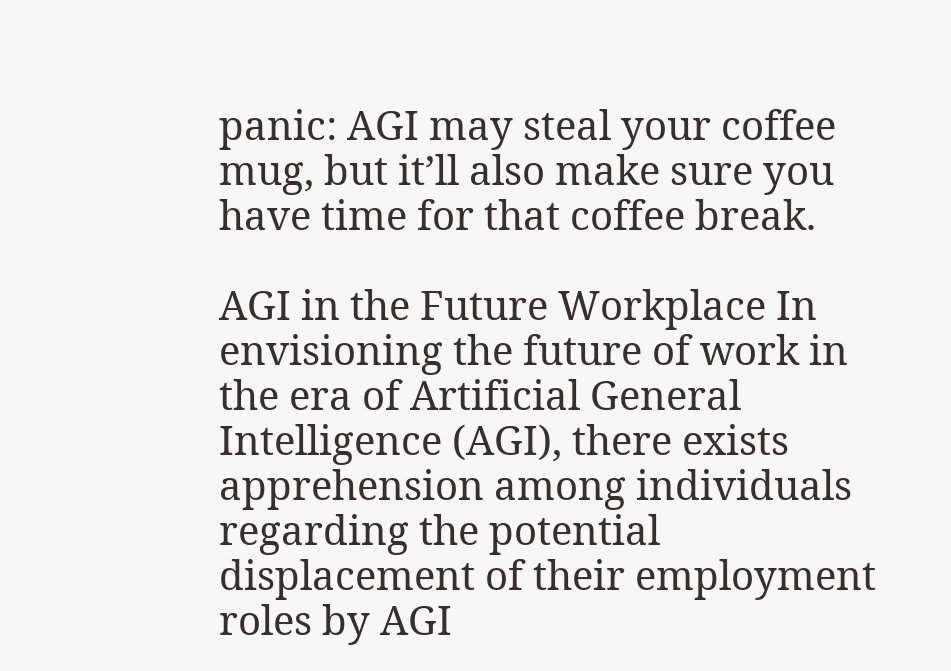panic: AGI may steal your coffee mug, but it’ll also make sure you have time for that coffee break.

AGI in the Future Workplace In envisioning the future of work in the era of Artificial General Intelligence (AGI), there exists apprehension among individuals regarding the potential displacement of their employment roles by AGI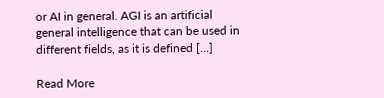or AI in general. AGI is an artificial general intelligence that can be used in different fields, as it is defined […]

Read More